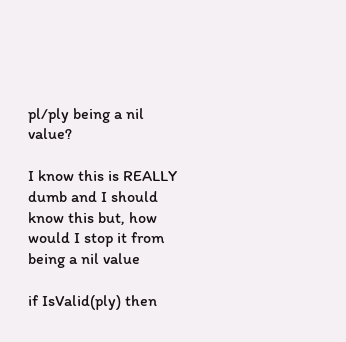pl/ply being a nil value?

I know this is REALLY dumb and I should know this but, how would I stop it from being a nil value

if IsValid(ply) then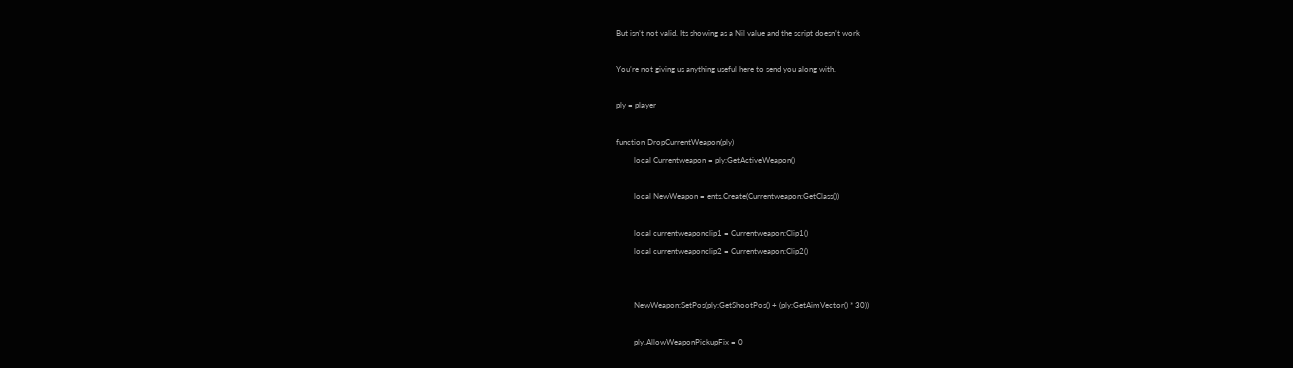But isn’t not valid. Its showing as a Nil value and the script doesn’t work

You’re not giving us anything useful here to send you along with.

ply = player

function DropCurrentWeapon(ply)
         local Currentweapon = ply:GetActiveWeapon()

         local NewWeapon = ents.Create(Currentweapon:GetClass())

         local currentweaponclip1 = Currentweapon:Clip1()
         local currentweaponclip2 = Currentweapon:Clip2()


         NewWeapon:SetPos(ply:GetShootPos() + (ply:GetAimVector() * 30))

         ply.AllowWeaponPickupFix = 0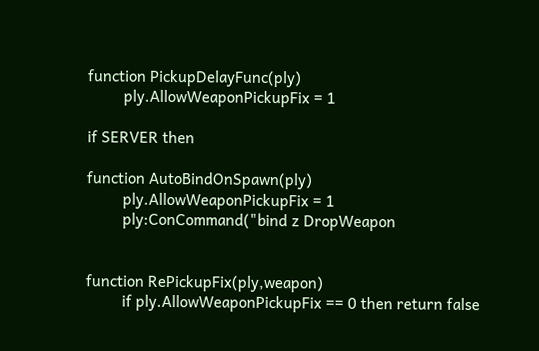function PickupDelayFunc(ply)
         ply.AllowWeaponPickupFix = 1

if SERVER then

function AutoBindOnSpawn(ply)
         ply.AllowWeaponPickupFix = 1
         ply:ConCommand("bind z DropWeapon


function RePickupFix(ply,weapon)
         if ply.AllowWeaponPickupFix == 0 then return false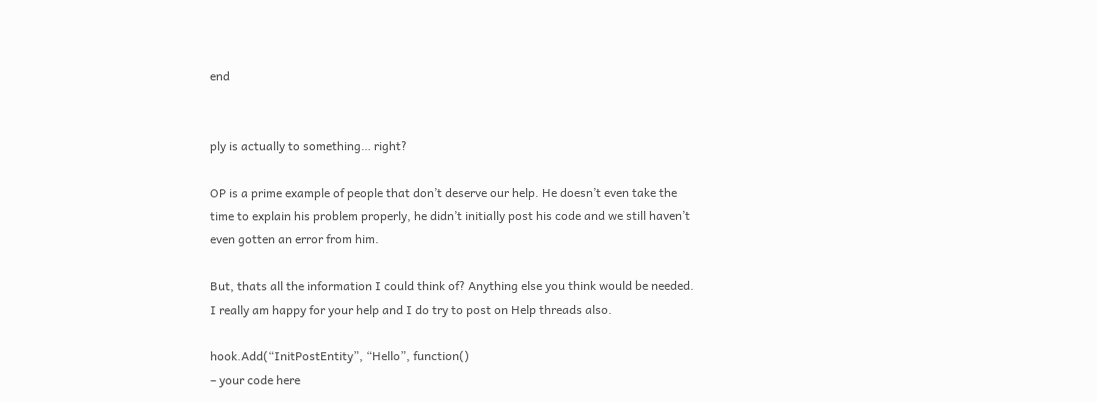end


ply is actually to something… right?

OP is a prime example of people that don’t deserve our help. He doesn’t even take the time to explain his problem properly, he didn’t initially post his code and we still haven’t even gotten an error from him.

But, thats all the information I could think of? Anything else you think would be needed. I really am happy for your help and I do try to post on Help threads also.

hook.Add(“InitPostEntity”, “Hello”, function()
– your code here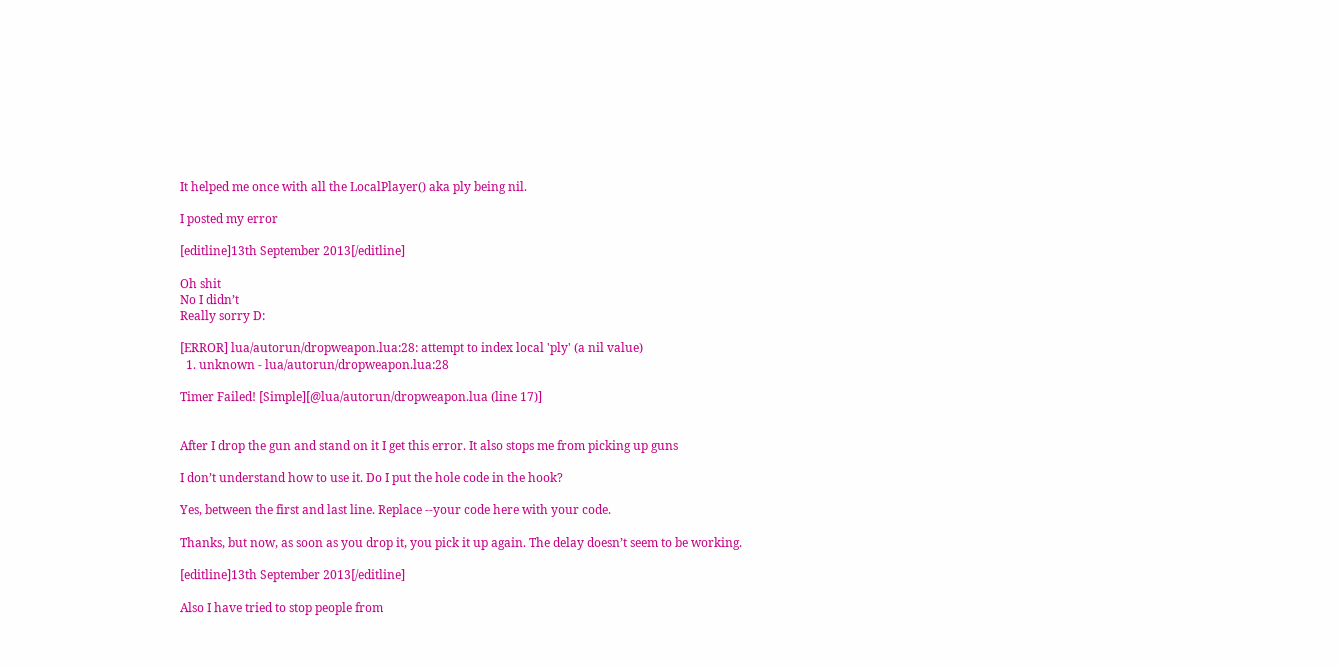It helped me once with all the LocalPlayer() aka ply being nil.

I posted my error

[editline]13th September 2013[/editline]

Oh shit
No I didn’t
Really sorry D:

[ERROR] lua/autorun/dropweapon.lua:28: attempt to index local 'ply' (a nil value)
  1. unknown - lua/autorun/dropweapon.lua:28

Timer Failed! [Simple][@lua/autorun/dropweapon.lua (line 17)]


After I drop the gun and stand on it I get this error. It also stops me from picking up guns

I don’t understand how to use it. Do I put the hole code in the hook?

Yes, between the first and last line. Replace --your code here with your code.

Thanks, but now, as soon as you drop it, you pick it up again. The delay doesn’t seem to be working.

[editline]13th September 2013[/editline]

Also I have tried to stop people from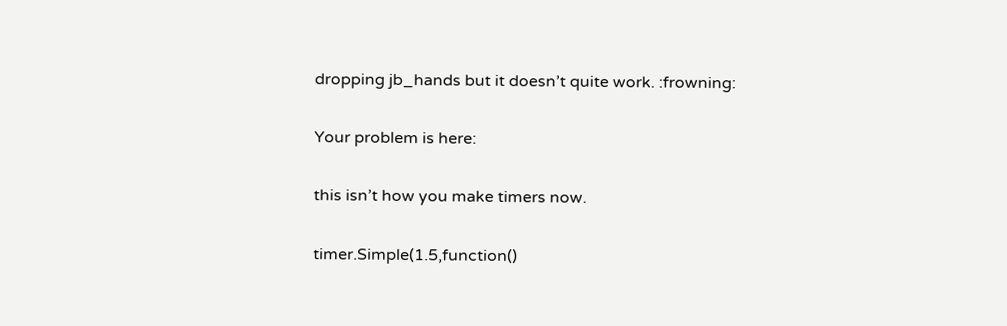dropping jb_hands but it doesn’t quite work. :frowning:

Your problem is here:

this isn’t how you make timers now.

timer.Simple(1.5,function()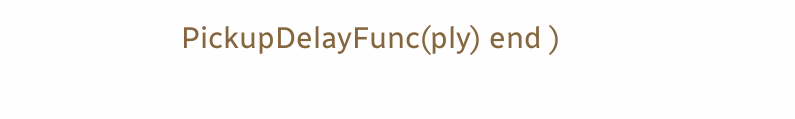PickupDelayFunc(ply) end )